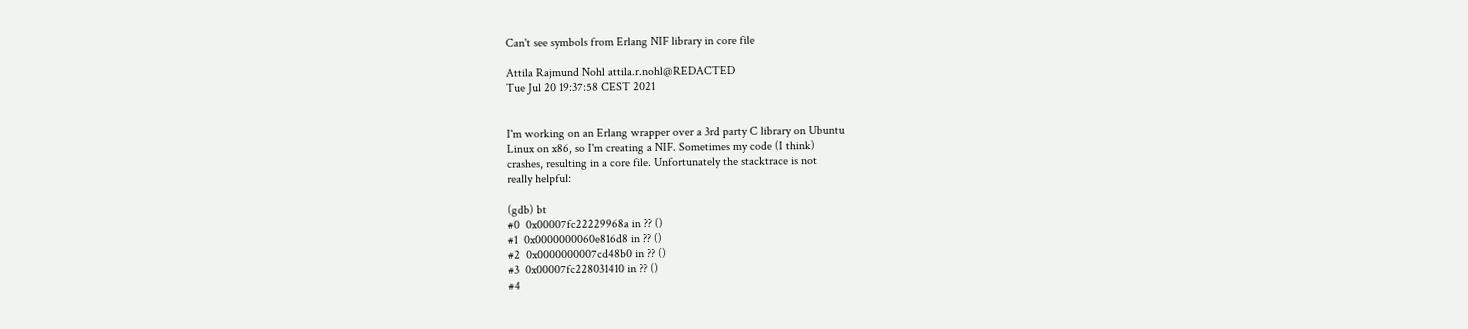Can't see symbols from Erlang NIF library in core file

Attila Rajmund Nohl attila.r.nohl@REDACTED
Tue Jul 20 19:37:58 CEST 2021


I'm working on an Erlang wrapper over a 3rd party C library on Ubuntu
Linux on x86, so I'm creating a NIF. Sometimes my code (I think)
crashes, resulting in a core file. Unfortunately the stacktrace is not
really helpful:

(gdb) bt
#0  0x00007fc22229968a in ?? ()
#1  0x0000000060e816d8 in ?? ()
#2  0x0000000007cd48b0 in ?? ()
#3  0x00007fc228031410 in ?? ()
#4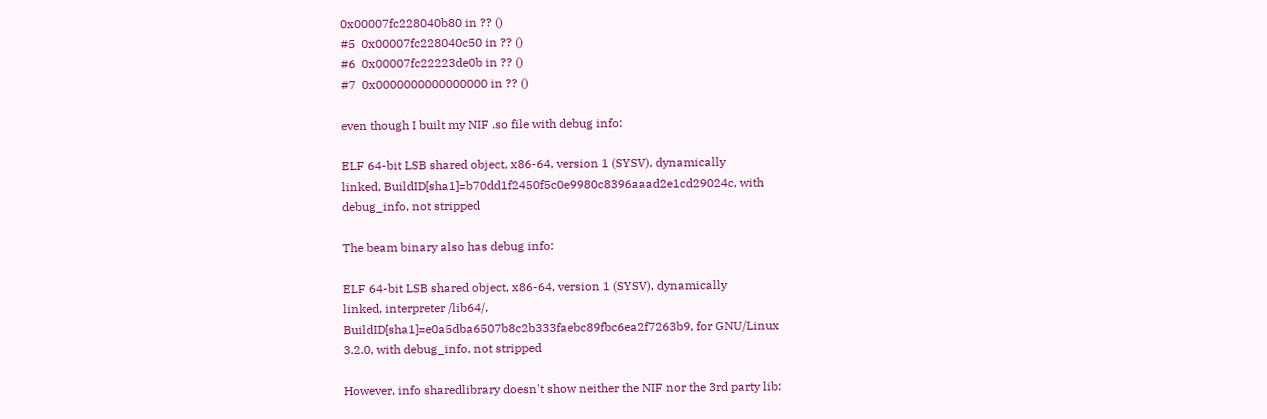0x00007fc228040b80 in ?? ()
#5  0x00007fc228040c50 in ?? ()
#6  0x00007fc22223de0b in ?? ()
#7  0x0000000000000000 in ?? ()

even though I built my NIF .so file with debug info:

ELF 64-bit LSB shared object, x86-64, version 1 (SYSV), dynamically
linked, BuildID[sha1]=b70dd1f2450f5c0e9980c8396aaad2e1cd29024c, with
debug_info, not stripped

The beam binary also has debug info:

ELF 64-bit LSB shared object, x86-64, version 1 (SYSV), dynamically
linked, interpreter /lib64/,
BuildID[sha1]=e0a5dba6507b8c2b333faebc89fbc6ea2f7263b9, for GNU/Linux
3.2.0, with debug_info, not stripped

However, info sharedlibrary doesn't show neither the NIF nor the 3rd party lib: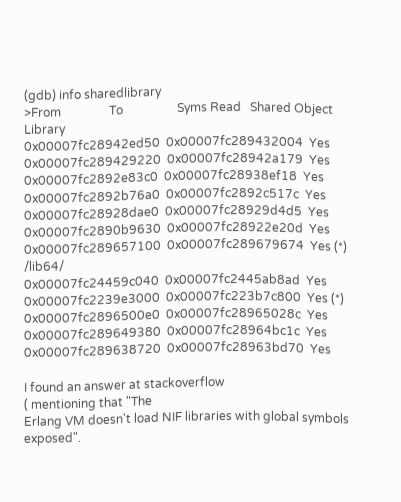(gdb) info sharedlibrary
>From                To                  Syms Read   Shared Object Library
0x00007fc28942ed50  0x00007fc289432004  Yes
0x00007fc289429220  0x00007fc28942a179  Yes
0x00007fc2892e83c0  0x00007fc28938ef18  Yes
0x00007fc2892b76a0  0x00007fc2892c517c  Yes
0x00007fc28928dae0  0x00007fc28929d4d5  Yes
0x00007fc2890b9630  0x00007fc28922e20d  Yes
0x00007fc289657100  0x00007fc289679674  Yes (*)     /lib64/
0x00007fc24459c040  0x00007fc2445ab8ad  Yes
0x00007fc2239e3000  0x00007fc223b7c800  Yes (*)
0x00007fc2896500e0  0x00007fc28965028c  Yes
0x00007fc289649380  0x00007fc28964bc1c  Yes
0x00007fc289638720  0x00007fc28963bd70  Yes

I found an answer at stackoverflow
( mentioning that "The
Erlang VM doesn't load NIF libraries with global symbols exposed".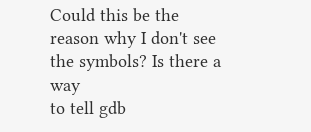Could this be the reason why I don't see the symbols? Is there a way
to tell gdb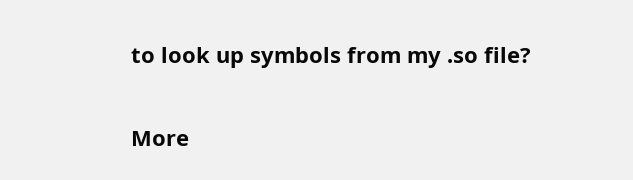to look up symbols from my .so file?

More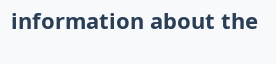information about the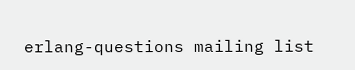erlang-questions mailing list